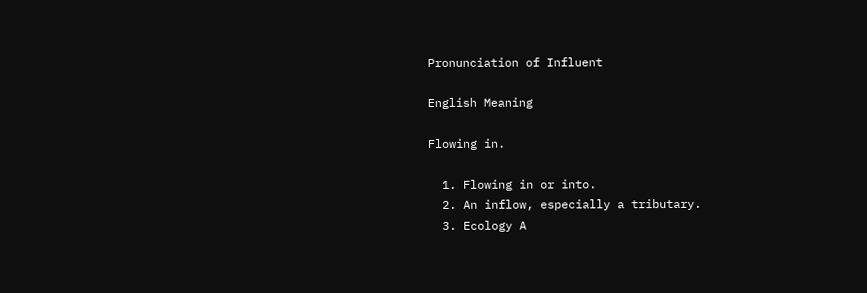Pronunciation of Influent

English Meaning

Flowing in.

  1. Flowing in or into.
  2. An inflow, especially a tributary.
  3. Ecology A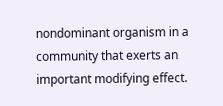nondominant organism in a community that exerts an important modifying effect.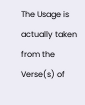The Usage is actually taken from the Verse(s) of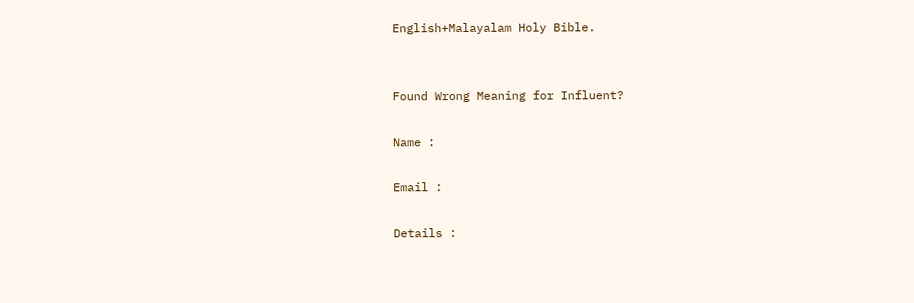English+Malayalam Holy Bible.


Found Wrong Meaning for Influent?

Name :

Email :

Details :